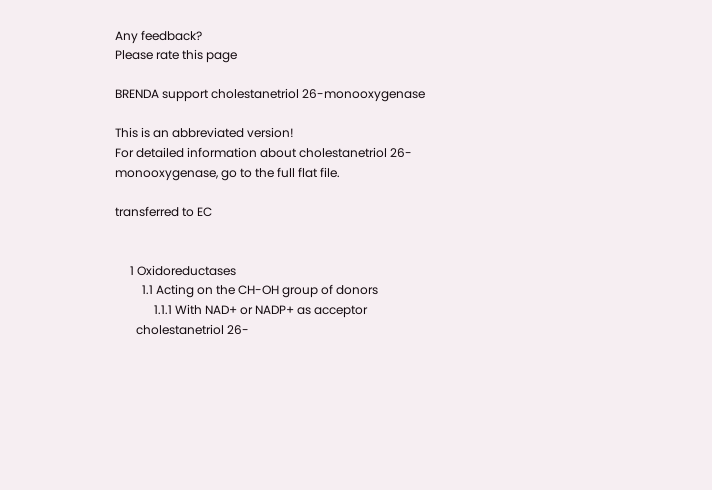Any feedback?
Please rate this page

BRENDA support cholestanetriol 26-monooxygenase

This is an abbreviated version!
For detailed information about cholestanetriol 26-monooxygenase, go to the full flat file.

transferred to EC


     1 Oxidoreductases
         1.1 Acting on the CH-OH group of donors
             1.1.1 With NAD+ or NADP+ as acceptor
       cholestanetriol 26-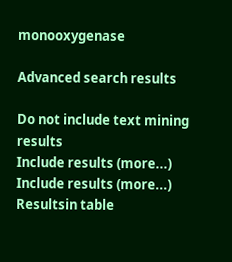monooxygenase

Advanced search results

Do not include text mining results
Include results (more...)
Include results (more...)
Resultsin table